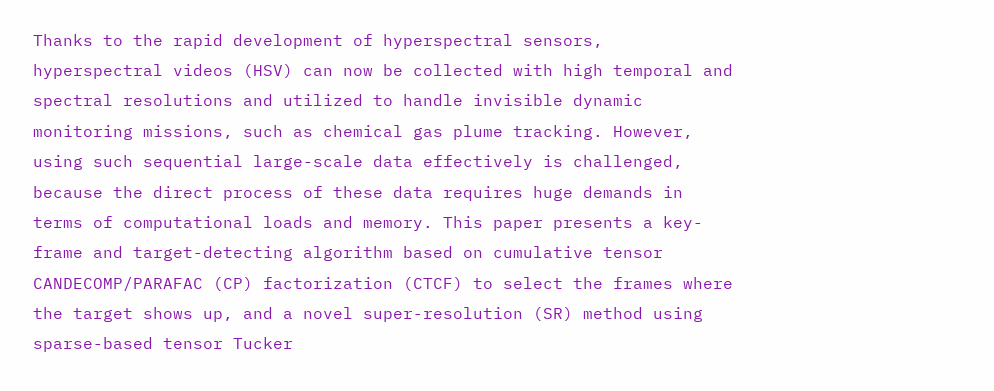Thanks to the rapid development of hyperspectral sensors, hyperspectral videos (HSV) can now be collected with high temporal and spectral resolutions and utilized to handle invisible dynamic monitoring missions, such as chemical gas plume tracking. However, using such sequential large-scale data effectively is challenged, because the direct process of these data requires huge demands in terms of computational loads and memory. This paper presents a key-frame and target-detecting algorithm based on cumulative tensor CANDECOMP/PARAFAC (CP) factorization (CTCF) to select the frames where the target shows up, and a novel super-resolution (SR) method using sparse-based tensor Tucker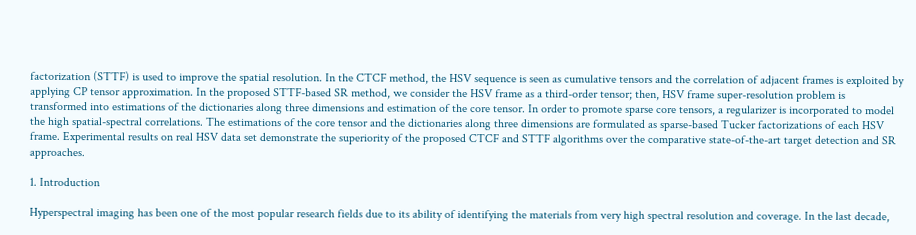factorization (STTF) is used to improve the spatial resolution. In the CTCF method, the HSV sequence is seen as cumulative tensors and the correlation of adjacent frames is exploited by applying CP tensor approximation. In the proposed STTF-based SR method, we consider the HSV frame as a third-order tensor; then, HSV frame super-resolution problem is transformed into estimations of the dictionaries along three dimensions and estimation of the core tensor. In order to promote sparse core tensors, a regularizer is incorporated to model the high spatial-spectral correlations. The estimations of the core tensor and the dictionaries along three dimensions are formulated as sparse-based Tucker factorizations of each HSV frame. Experimental results on real HSV data set demonstrate the superiority of the proposed CTCF and STTF algorithms over the comparative state-of-the-art target detection and SR approaches.

1. Introduction

Hyperspectral imaging has been one of the most popular research fields due to its ability of identifying the materials from very high spectral resolution and coverage. In the last decade,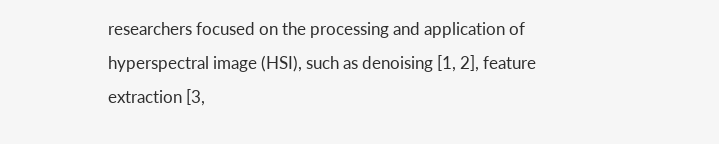researchers focused on the processing and application of hyperspectral image (HSI), such as denoising [1, 2], feature extraction [3,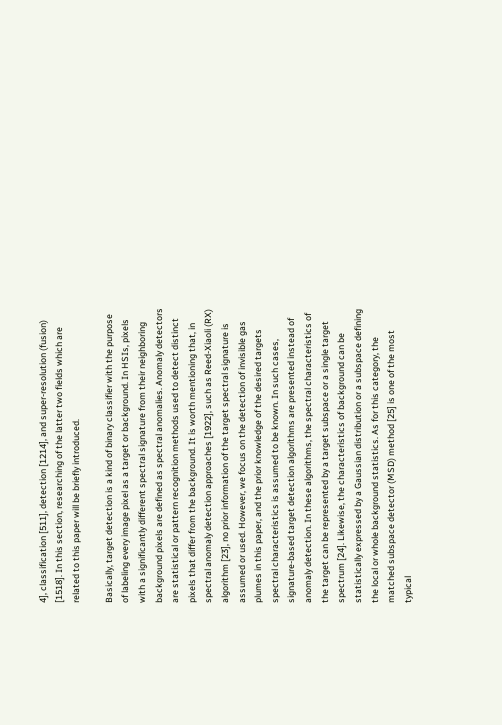4], classification [511], detection [1214], and super-resolution (fusion) [1518]. In this section, researching of the latter two fields which are related to this paper will be briefly introduced.

Basically, target detection is a kind of binary classifier with the purpose of labeling every image pixel as a target or background. In HSIs, pixels with a significantly different spectral signature from their neighboring background pixels are defined as spectral anomalies. Anomaly detectors are statistical or pattern recognition methods used to detect distinct pixels that differ from the background. It is worth mentioning that, in spectral anomaly detection approaches [1922], such as Reed-Xiaoli (RX) algorithm [23], no prior information of the target spectral signature is assumed or used. However, we focus on the detection of invisible gas plumes in this paper, and the prior knowledge of the desired targets spectral characteristics is assumed to be known. In such cases, signature-based target detection algorithms are presented instead of anomaly detection. In these algorithms, the spectral characteristics of the target can be represented by a target subspace or a single target spectrum [24]. Likewise, the characteristics of background can be statistically expressed by a Gaussian distribution or a subspace defining the local or whole background statistics. As for this category, the matched subspace detector (MSD) method [25] is one of the most typical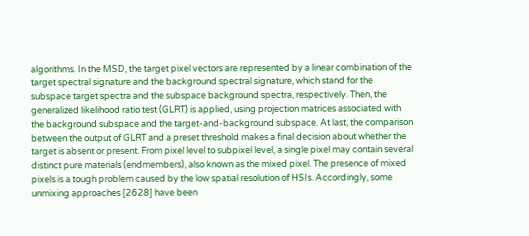algorithms. In the MSD, the target pixel vectors are represented by a linear combination of the target spectral signature and the background spectral signature, which stand for the subspace target spectra and the subspace background spectra, respectively. Then, the generalized likelihood ratio test (GLRT) is applied, using projection matrices associated with the background subspace and the target-and-background subspace. At last, the comparison between the output of GLRT and a preset threshold makes a final decision about whether the target is absent or present. From pixel level to subpixel level, a single pixel may contain several distinct pure materials (endmembers), also known as the mixed pixel. The presence of mixed pixels is a tough problem caused by the low spatial resolution of HSIs. Accordingly, some unmixing approaches [2628] have been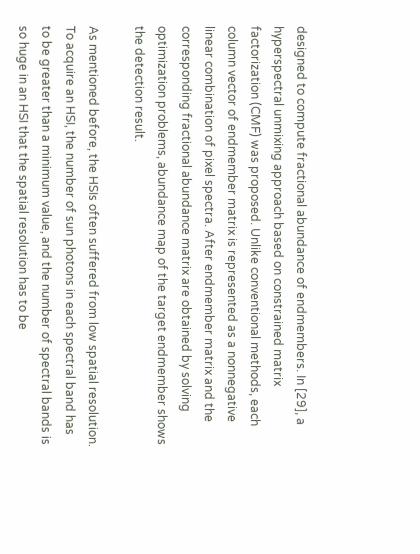designed to compute fractional abundance of endmembers. In [29], a hyperspectral unmixing approach based on constrained matrix factorization (CMF) was proposed. Unlike conventional methods, each column vector of endmember matrix is represented as a nonnegative linear combination of pixel spectra. After endmember matrix and the corresponding fractional abundance matrix are obtained by solving optimization problems, abundance map of the target endmember shows the detection result.

As mentioned before, the HSIs often suffered from low spatial resolution. To acquire an HSI, the number of sun photons in each spectral band has to be greater than a minimum value, and the number of spectral bands is so huge in an HSI that the spatial resolution has to be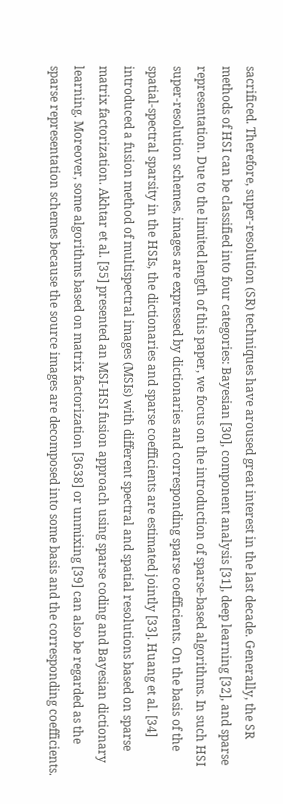sacrificed. Therefore, super-resolution (SR) techniques have aroused great interest in the last decade. Generally, the SR methods of HSI can be classified into four categories: Bayesian [30], component analysis [31], deep learning [32], and sparse representation. Due to the limited length of this paper, we focus on the introduction of sparse-based algorithms. In such HSI super-resolution schemes, images are expressed by dictionaries and corresponding sparse coefficients. On the basis of the spatial-spectral sparsity in the HSIs, the dictionaries and sparse coefficients are estimated jointly [33]. Huang et al. [34] introduced a fusion method of multispectral images (MSIs) with different spectral and spatial resolutions based on sparse matrix factorization. Akhtar et al. [35] presented an MSI-HSI fusion approach using sparse coding and Bayesian dictionary learning. Moreover, some algorithms based on matrix factorization [3638] or unmixing [39] can also be regarded as the sparse representation schemes because the source images are decomposed into some basis and the corresponding coefficients.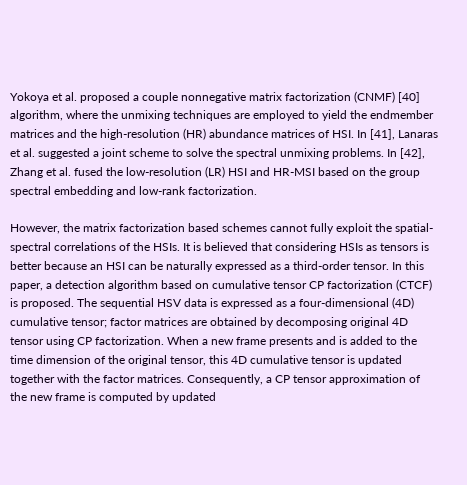Yokoya et al. proposed a couple nonnegative matrix factorization (CNMF) [40] algorithm, where the unmixing techniques are employed to yield the endmember matrices and the high-resolution (HR) abundance matrices of HSI. In [41], Lanaras et al. suggested a joint scheme to solve the spectral unmixing problems. In [42], Zhang et al. fused the low-resolution (LR) HSI and HR-MSI based on the group spectral embedding and low-rank factorization.

However, the matrix factorization based schemes cannot fully exploit the spatial-spectral correlations of the HSIs. It is believed that considering HSIs as tensors is better because an HSI can be naturally expressed as a third-order tensor. In this paper, a detection algorithm based on cumulative tensor CP factorization (CTCF) is proposed. The sequential HSV data is expressed as a four-dimensional (4D) cumulative tensor; factor matrices are obtained by decomposing original 4D tensor using CP factorization. When a new frame presents and is added to the time dimension of the original tensor, this 4D cumulative tensor is updated together with the factor matrices. Consequently, a CP tensor approximation of the new frame is computed by updated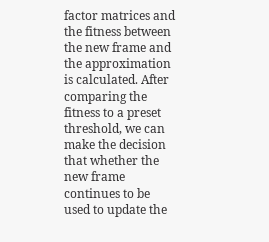factor matrices and the fitness between the new frame and the approximation is calculated. After comparing the fitness to a preset threshold, we can make the decision that whether the new frame continues to be used to update the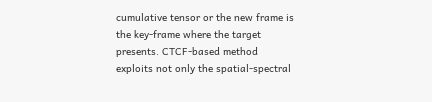cumulative tensor or the new frame is the key-frame where the target presents. CTCF-based method exploits not only the spatial-spectral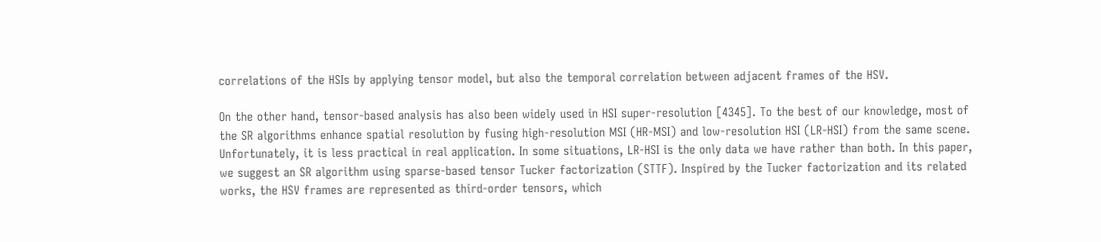correlations of the HSIs by applying tensor model, but also the temporal correlation between adjacent frames of the HSV.

On the other hand, tensor-based analysis has also been widely used in HSI super-resolution [4345]. To the best of our knowledge, most of the SR algorithms enhance spatial resolution by fusing high-resolution MSI (HR-MSI) and low-resolution HSI (LR-HSI) from the same scene. Unfortunately, it is less practical in real application. In some situations, LR-HSI is the only data we have rather than both. In this paper, we suggest an SR algorithm using sparse-based tensor Tucker factorization (STTF). Inspired by the Tucker factorization and its related works, the HSV frames are represented as third-order tensors, which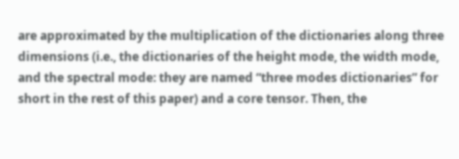are approximated by the multiplication of the dictionaries along three dimensions (i.e., the dictionaries of the height mode, the width mode, and the spectral mode: they are named “three modes dictionaries” for short in the rest of this paper) and a core tensor. Then, the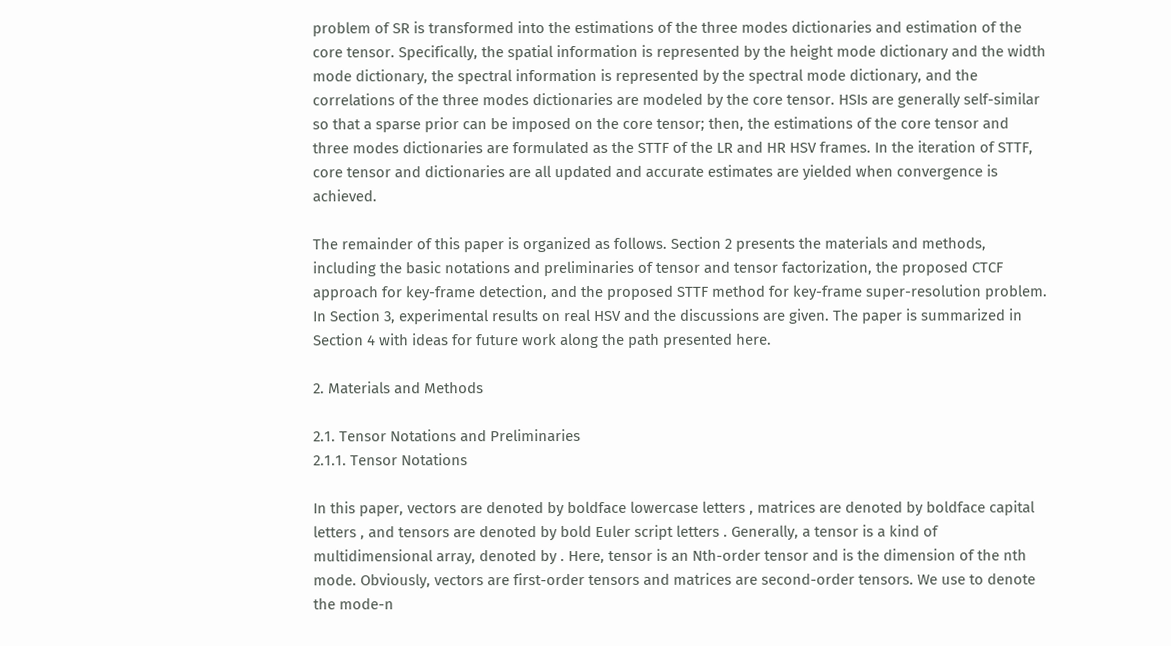problem of SR is transformed into the estimations of the three modes dictionaries and estimation of the core tensor. Specifically, the spatial information is represented by the height mode dictionary and the width mode dictionary, the spectral information is represented by the spectral mode dictionary, and the correlations of the three modes dictionaries are modeled by the core tensor. HSIs are generally self-similar so that a sparse prior can be imposed on the core tensor; then, the estimations of the core tensor and three modes dictionaries are formulated as the STTF of the LR and HR HSV frames. In the iteration of STTF, core tensor and dictionaries are all updated and accurate estimates are yielded when convergence is achieved.

The remainder of this paper is organized as follows. Section 2 presents the materials and methods, including the basic notations and preliminaries of tensor and tensor factorization, the proposed CTCF approach for key-frame detection, and the proposed STTF method for key-frame super-resolution problem. In Section 3, experimental results on real HSV and the discussions are given. The paper is summarized in Section 4 with ideas for future work along the path presented here.

2. Materials and Methods

2.1. Tensor Notations and Preliminaries
2.1.1. Tensor Notations

In this paper, vectors are denoted by boldface lowercase letters , matrices are denoted by boldface capital letters , and tensors are denoted by bold Euler script letters . Generally, a tensor is a kind of multidimensional array, denoted by . Here, tensor is an Nth-order tensor and is the dimension of the nth mode. Obviously, vectors are first-order tensors and matrices are second-order tensors. We use to denote the mode-n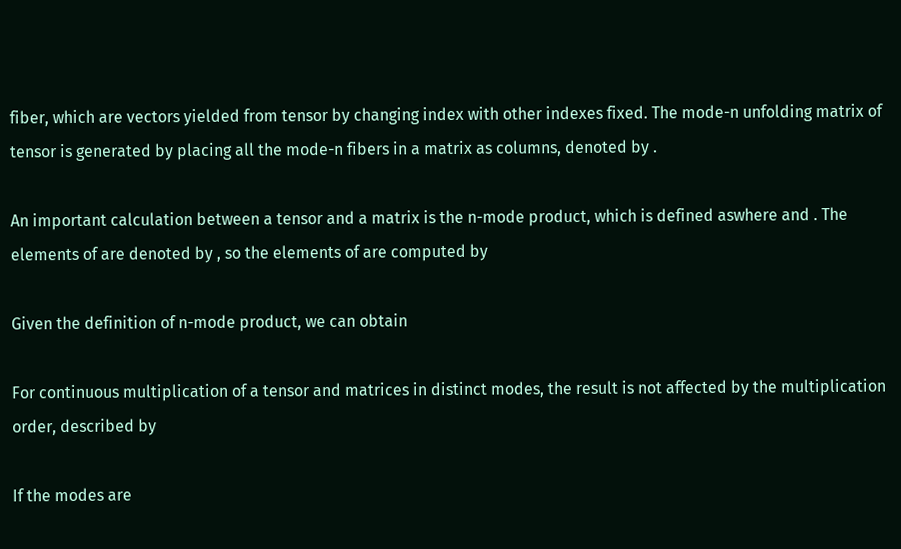fiber, which are vectors yielded from tensor by changing index with other indexes fixed. The mode-n unfolding matrix of tensor is generated by placing all the mode-n fibers in a matrix as columns, denoted by .

An important calculation between a tensor and a matrix is the n-mode product, which is defined aswhere and . The elements of are denoted by , so the elements of are computed by

Given the definition of n-mode product, we can obtain

For continuous multiplication of a tensor and matrices in distinct modes, the result is not affected by the multiplication order, described by

If the modes are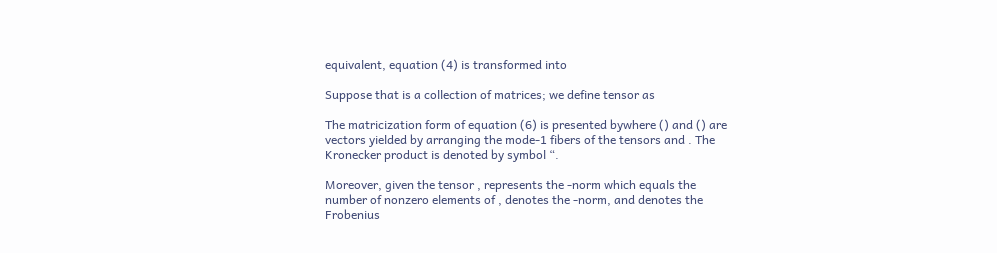equivalent, equation (4) is transformed into

Suppose that is a collection of matrices; we define tensor as

The matricization form of equation (6) is presented bywhere () and () are vectors yielded by arranging the mode-1 fibers of the tensors and . The Kronecker product is denoted by symbol “.

Moreover, given the tensor , represents the -norm which equals the number of nonzero elements of , denotes the -norm, and denotes the Frobenius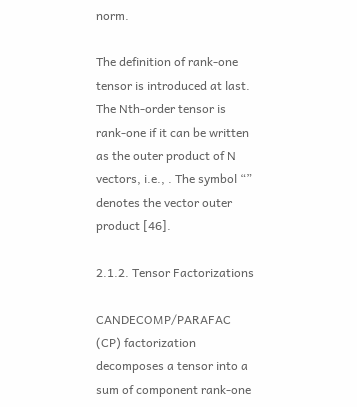norm.

The definition of rank-one tensor is introduced at last. The Nth-order tensor is rank-one if it can be written as the outer product of N vectors, i.e., . The symbol “” denotes the vector outer product [46].

2.1.2. Tensor Factorizations

CANDECOMP/PARAFAC (CP) factorization decomposes a tensor into a sum of component rank-one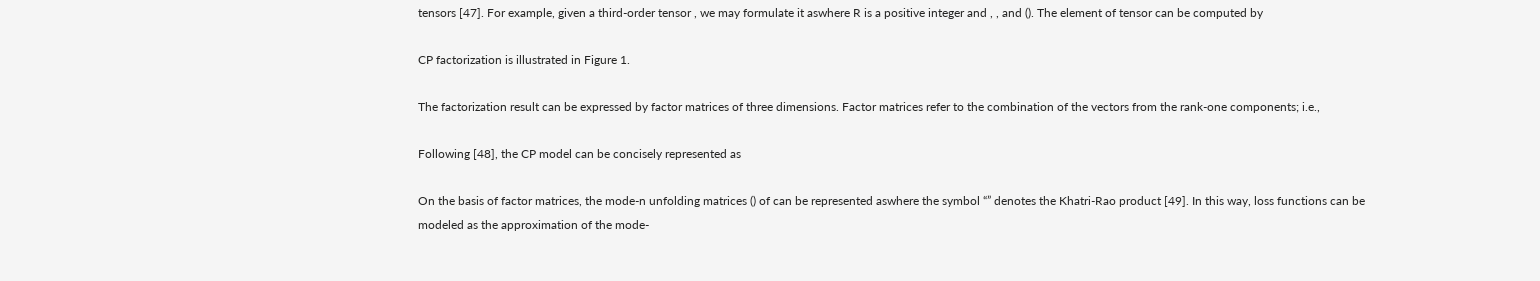tensors [47]. For example, given a third-order tensor , we may formulate it aswhere R is a positive integer and , , and (). The element of tensor can be computed by

CP factorization is illustrated in Figure 1.

The factorization result can be expressed by factor matrices of three dimensions. Factor matrices refer to the combination of the vectors from the rank-one components; i.e.,

Following [48], the CP model can be concisely represented as

On the basis of factor matrices, the mode-n unfolding matrices () of can be represented aswhere the symbol “” denotes the Khatri-Rao product [49]. In this way, loss functions can be modeled as the approximation of the mode-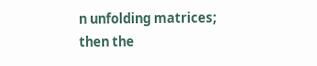n unfolding matrices; then the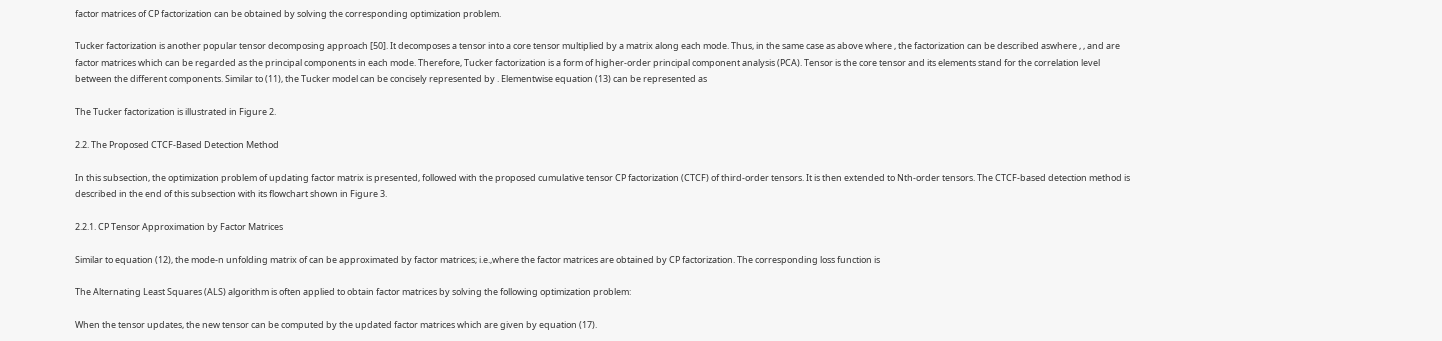factor matrices of CP factorization can be obtained by solving the corresponding optimization problem.

Tucker factorization is another popular tensor decomposing approach [50]. It decomposes a tensor into a core tensor multiplied by a matrix along each mode. Thus, in the same case as above where , the factorization can be described aswhere , , and are factor matrices which can be regarded as the principal components in each mode. Therefore, Tucker factorization is a form of higher-order principal component analysis (PCA). Tensor is the core tensor and its elements stand for the correlation level between the different components. Similar to (11), the Tucker model can be concisely represented by . Elementwise equation (13) can be represented as

The Tucker factorization is illustrated in Figure 2.

2.2. The Proposed CTCF-Based Detection Method

In this subsection, the optimization problem of updating factor matrix is presented, followed with the proposed cumulative tensor CP factorization (CTCF) of third-order tensors. It is then extended to Nth-order tensors. The CTCF-based detection method is described in the end of this subsection with its flowchart shown in Figure 3.

2.2.1. CP Tensor Approximation by Factor Matrices

Similar to equation (12), the mode-n unfolding matrix of can be approximated by factor matrices; i.e.,where the factor matrices are obtained by CP factorization. The corresponding loss function is

The Alternating Least Squares (ALS) algorithm is often applied to obtain factor matrices by solving the following optimization problem:

When the tensor updates, the new tensor can be computed by the updated factor matrices which are given by equation (17).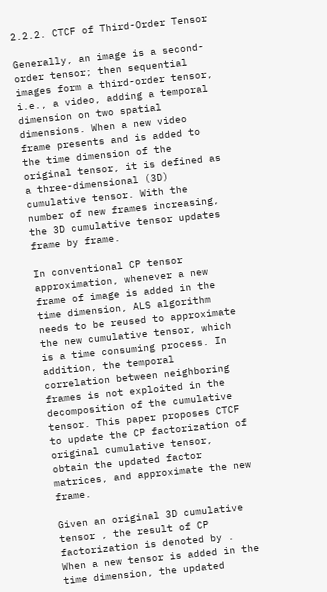2.2.2. CTCF of Third-Order Tensor

Generally, an image is a second-order tensor; then sequential images form a third-order tensor, i.e., a video, adding a temporal dimension on two spatial dimensions. When a new video frame presents and is added to the time dimension of the original tensor, it is defined as a three-dimensional (3D) cumulative tensor. With the number of new frames increasing, the 3D cumulative tensor updates frame by frame.

In conventional CP tensor approximation, whenever a new frame of image is added in the time dimension, ALS algorithm needs to be reused to approximate the new cumulative tensor, which is a time consuming process. In addition, the temporal correlation between neighboring frames is not exploited in the decomposition of the cumulative tensor. This paper proposes CTCF to update the CP factorization of original cumulative tensor, obtain the updated factor matrices, and approximate the new frame.

Given an original 3D cumulative tensor , the result of CP factorization is denoted by . When a new tensor is added in the time dimension, the updated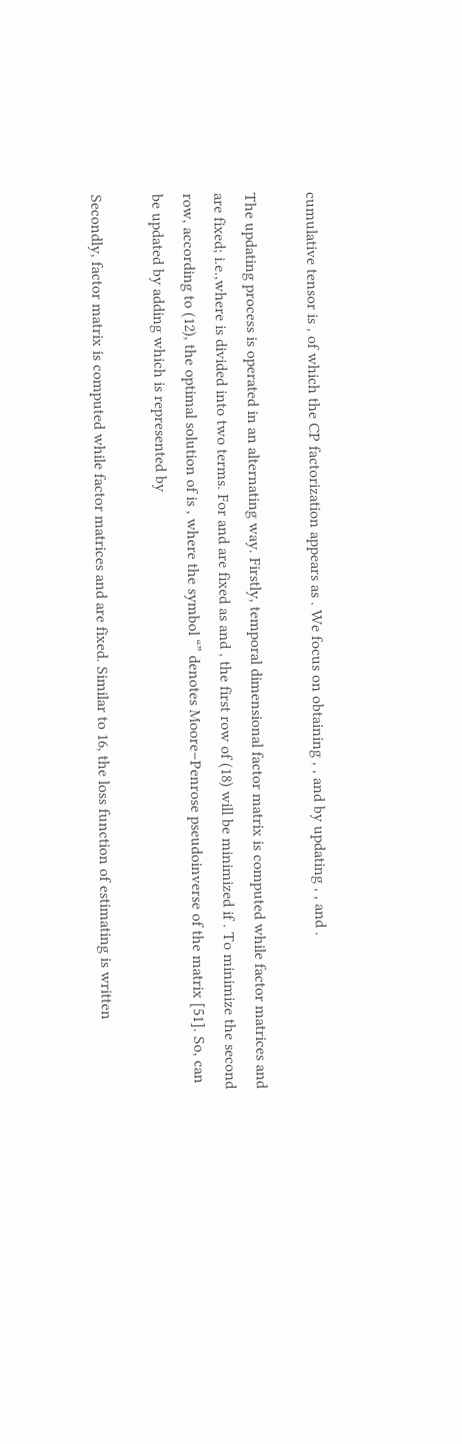cumulative tensor is , of which the CP factorization appears as . We focus on obtaining , , and by updating , , and .

The updating process is operated in an alternating way. Firstly, temporal dimensional factor matrix is computed while factor matrices and are fixed; i.e.,where is divided into two terms. For and are fixed as and , the first row of (18) will be minimized if . To minimize the second row, according to (12), the optimal solution of is , where the symbol “” denotes Moore–Penrose pseudoinverse of the matrix [51]. So, can be updated by adding which is represented by

Secondly, factor matrix is computed while factor matrices and are fixed. Similar to 16, the loss function of estimating is written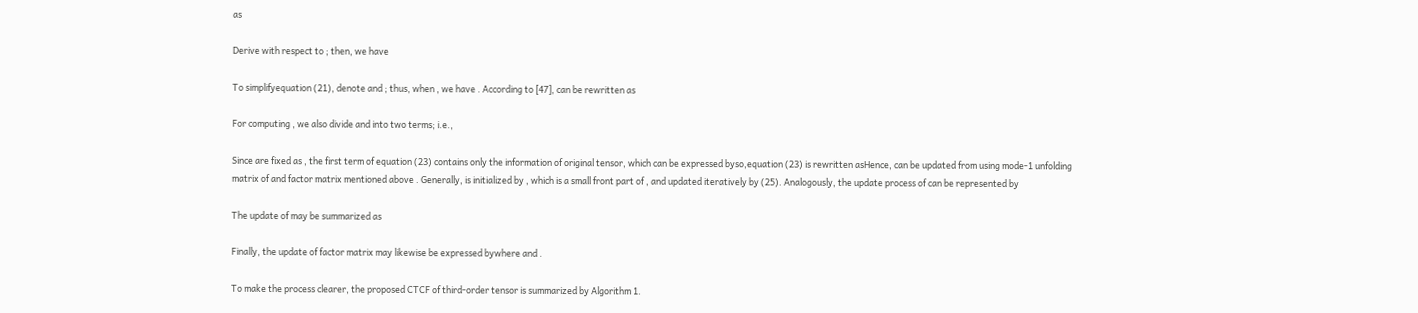as

Derive with respect to ; then, we have

To simplifyequation (21), denote and ; thus, when , we have . According to [47], can be rewritten as

For computing , we also divide and into two terms; i.e.,

Since are fixed as , the first term of equation (23) contains only the information of original tensor, which can be expressed byso,equation (23) is rewritten asHence, can be updated from using mode-1 unfolding matrix of and factor matrix mentioned above . Generally, is initialized by , which is a small front part of , and updated iteratively by (25). Analogously, the update process of can be represented by

The update of may be summarized as

Finally, the update of factor matrix may likewise be expressed bywhere and .

To make the process clearer, the proposed CTCF of third-order tensor is summarized by Algorithm 1.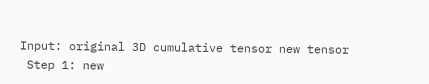Input: original 3D cumulative tensor new tensor
 Step 1: new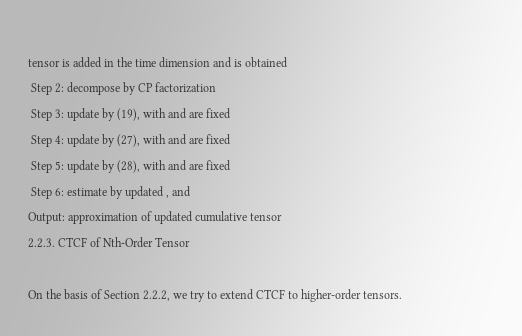tensor is added in the time dimension and is obtained
 Step 2: decompose by CP factorization
 Step 3: update by (19), with and are fixed
 Step 4: update by (27), with and are fixed
 Step 5: update by (28), with and are fixed
 Step 6: estimate by updated , and
Output: approximation of updated cumulative tensor
2.2.3. CTCF of Nth-Order Tensor

On the basis of Section 2.2.2, we try to extend CTCF to higher-order tensors.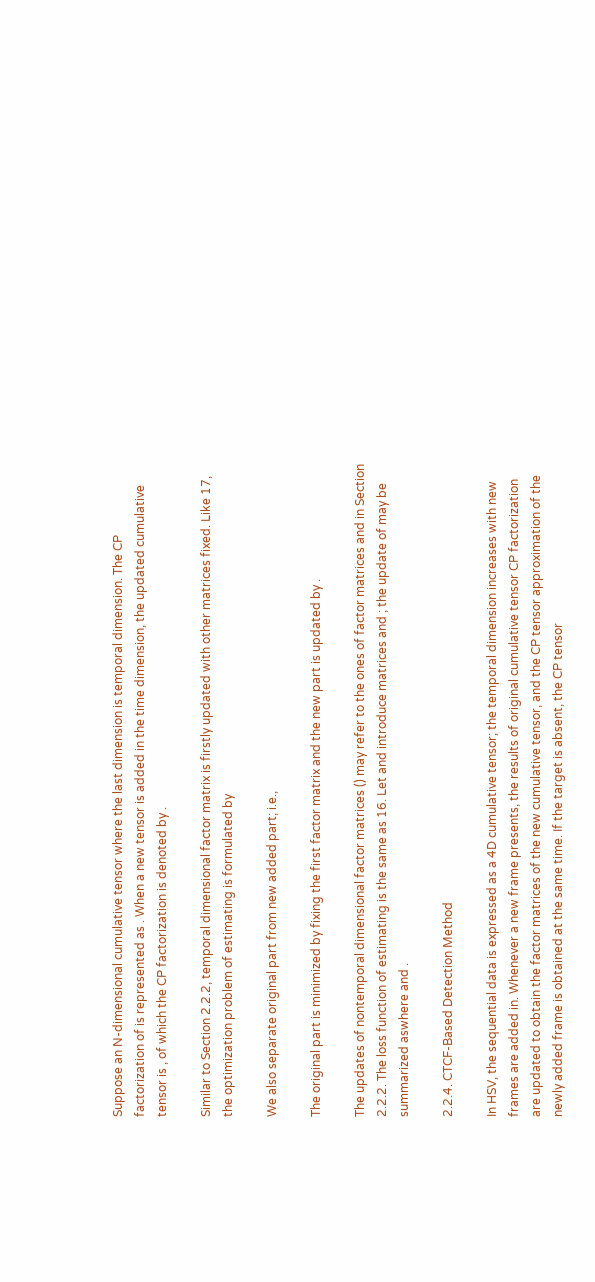Suppose an N-dimensional cumulative tensor where the last dimension is temporal dimension. The CP factorization of is represented as . When a new tensor is added in the time dimension, the updated cumulative tensor is , of which the CP factorization is denoted by .

Similar to Section 2.2.2, temporal dimensional factor matrix is firstly updated with other matrices fixed. Like 17, the optimization problem of estimating is formulated by

We also separate original part from new added part; i.e.,

The original part is minimized by fixing the first factor matrix and the new part is updated by .

The updates of nontemporal dimensional factor matrices () may refer to the ones of factor matrices and in Section 2.2.2. The loss function of estimating is the same as 16. Let and introduce matrices and ; the update of may be summarized aswhere and .

2.2.4. CTCF-Based Detection Method

In HSV, the sequential data is expressed as a 4D cumulative tensor; the temporal dimension increases with new frames are added in. Whenever a new frame presents, the results of original cumulative tensor CP factorization are updated to obtain the factor matrices of the new cumulative tensor, and the CP tensor approximation of the newly added frame is obtained at the same time. If the target is absent, the CP tensor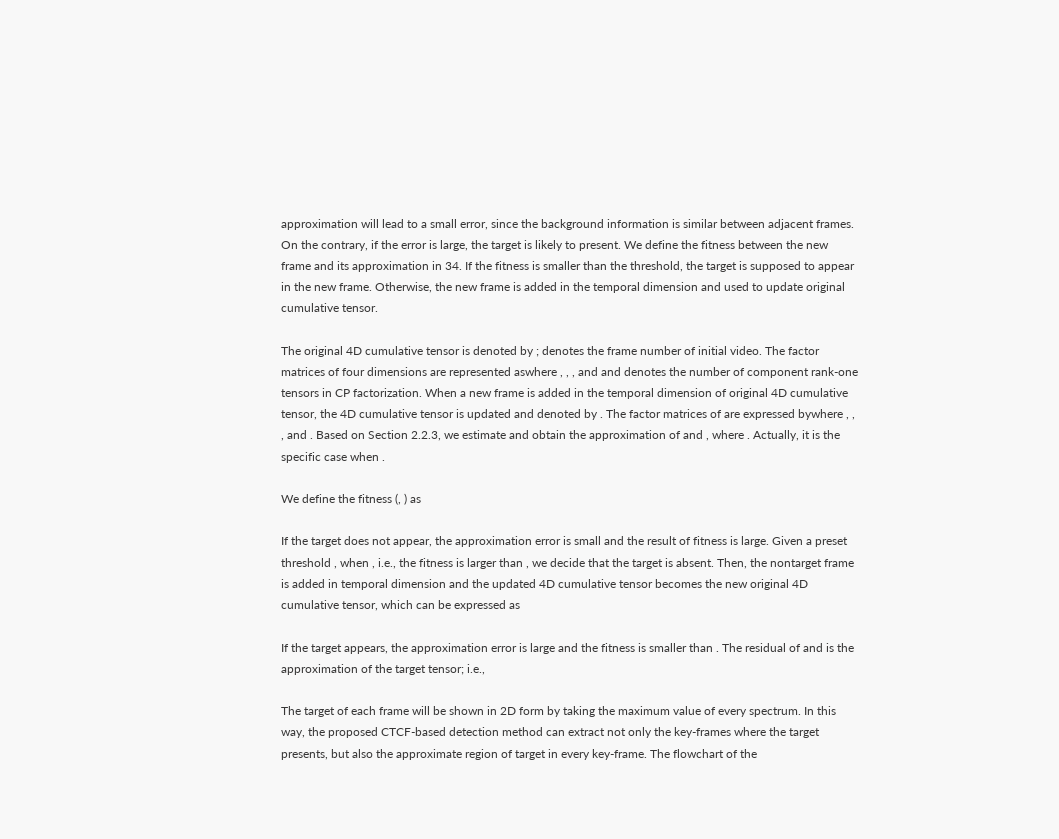approximation will lead to a small error, since the background information is similar between adjacent frames. On the contrary, if the error is large, the target is likely to present. We define the fitness between the new frame and its approximation in 34. If the fitness is smaller than the threshold, the target is supposed to appear in the new frame. Otherwise, the new frame is added in the temporal dimension and used to update original cumulative tensor.

The original 4D cumulative tensor is denoted by ; denotes the frame number of initial video. The factor matrices of four dimensions are represented aswhere , , , and and denotes the number of component rank-one tensors in CP factorization. When a new frame is added in the temporal dimension of original 4D cumulative tensor, the 4D cumulative tensor is updated and denoted by . The factor matrices of are expressed bywhere , , , and . Based on Section 2.2.3, we estimate and obtain the approximation of and , where . Actually, it is the specific case when .

We define the fitness (, ) as

If the target does not appear, the approximation error is small and the result of fitness is large. Given a preset threshold , when , i.e., the fitness is larger than , we decide that the target is absent. Then, the nontarget frame is added in temporal dimension and the updated 4D cumulative tensor becomes the new original 4D cumulative tensor, which can be expressed as

If the target appears, the approximation error is large and the fitness is smaller than . The residual of and is the approximation of the target tensor; i.e.,

The target of each frame will be shown in 2D form by taking the maximum value of every spectrum. In this way, the proposed CTCF-based detection method can extract not only the key-frames where the target presents, but also the approximate region of target in every key-frame. The flowchart of the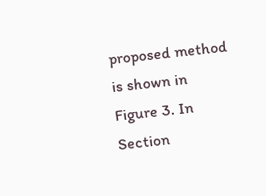proposed method is shown in Figure 3. In Section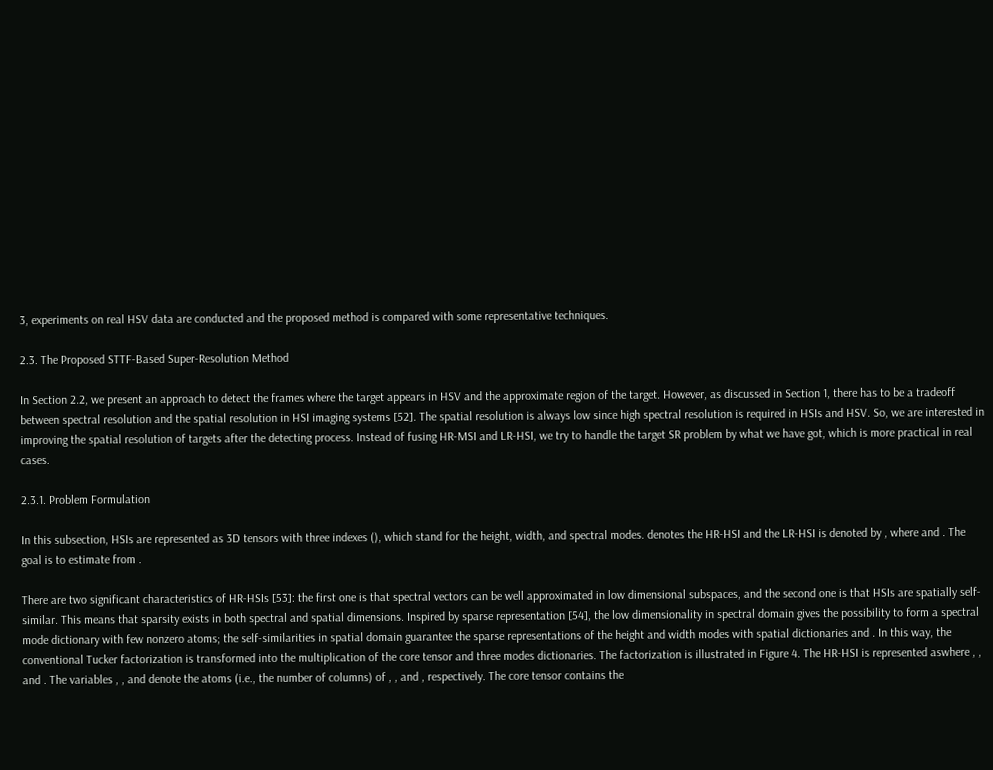3, experiments on real HSV data are conducted and the proposed method is compared with some representative techniques.

2.3. The Proposed STTF-Based Super-Resolution Method

In Section 2.2, we present an approach to detect the frames where the target appears in HSV and the approximate region of the target. However, as discussed in Section 1, there has to be a tradeoff between spectral resolution and the spatial resolution in HSI imaging systems [52]. The spatial resolution is always low since high spectral resolution is required in HSIs and HSV. So, we are interested in improving the spatial resolution of targets after the detecting process. Instead of fusing HR-MSI and LR-HSI, we try to handle the target SR problem by what we have got, which is more practical in real cases.

2.3.1. Problem Formulation

In this subsection, HSIs are represented as 3D tensors with three indexes (), which stand for the height, width, and spectral modes. denotes the HR-HSI and the LR-HSI is denoted by , where and . The goal is to estimate from .

There are two significant characteristics of HR-HSIs [53]: the first one is that spectral vectors can be well approximated in low dimensional subspaces, and the second one is that HSIs are spatially self-similar. This means that sparsity exists in both spectral and spatial dimensions. Inspired by sparse representation [54], the low dimensionality in spectral domain gives the possibility to form a spectral mode dictionary with few nonzero atoms; the self-similarities in spatial domain guarantee the sparse representations of the height and width modes with spatial dictionaries and . In this way, the conventional Tucker factorization is transformed into the multiplication of the core tensor and three modes dictionaries. The factorization is illustrated in Figure 4. The HR-HSI is represented aswhere , , and . The variables , , and denote the atoms (i.e., the number of columns) of , , and , respectively. The core tensor contains the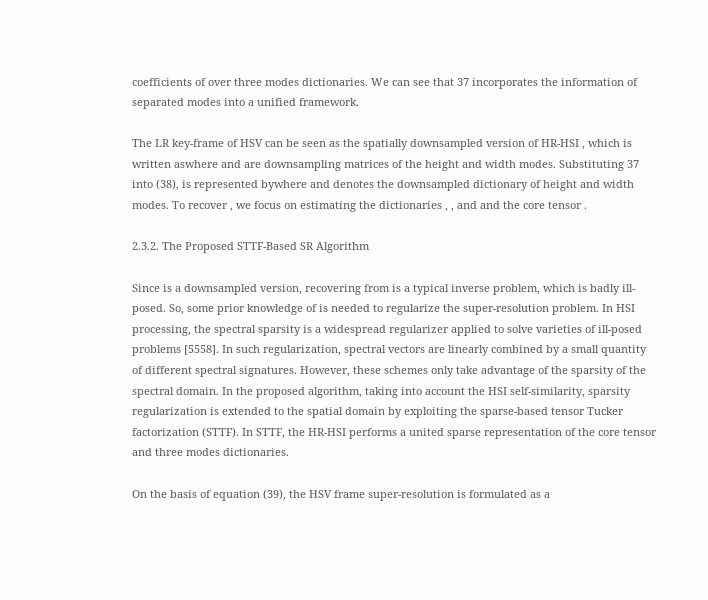coefficients of over three modes dictionaries. We can see that 37 incorporates the information of separated modes into a unified framework.

The LR key-frame of HSV can be seen as the spatially downsampled version of HR-HSI , which is written aswhere and are downsampling matrices of the height and width modes. Substituting 37 into (38), is represented bywhere and denotes the downsampled dictionary of height and width modes. To recover , we focus on estimating the dictionaries , , and and the core tensor .

2.3.2. The Proposed STTF-Based SR Algorithm

Since is a downsampled version, recovering from is a typical inverse problem, which is badly ill-posed. So, some prior knowledge of is needed to regularize the super-resolution problem. In HSI processing, the spectral sparsity is a widespread regularizer applied to solve varieties of ill-posed problems [5558]. In such regularization, spectral vectors are linearly combined by a small quantity of different spectral signatures. However, these schemes only take advantage of the sparsity of the spectral domain. In the proposed algorithm, taking into account the HSI self-similarity, sparsity regularization is extended to the spatial domain by exploiting the sparse-based tensor Tucker factorization (STTF). In STTF, the HR-HSI performs a united sparse representation of the core tensor and three modes dictionaries.

On the basis of equation (39), the HSV frame super-resolution is formulated as a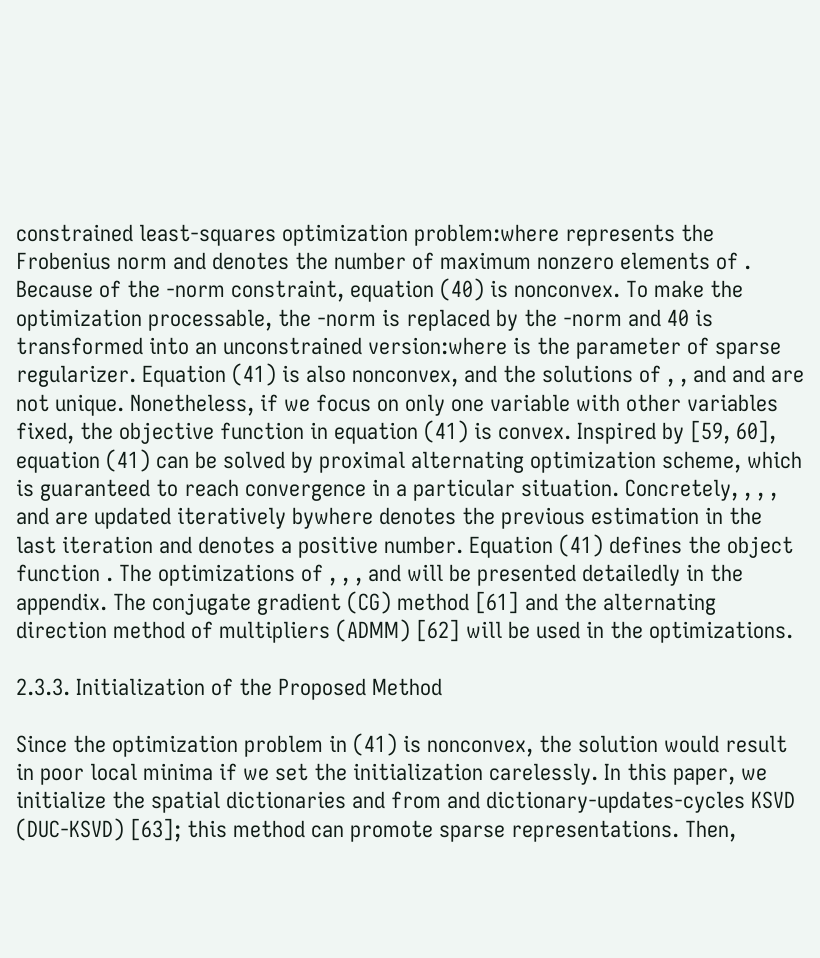constrained least-squares optimization problem:where represents the Frobenius norm and denotes the number of maximum nonzero elements of . Because of the -norm constraint, equation (40) is nonconvex. To make the optimization processable, the -norm is replaced by the -norm and 40 is transformed into an unconstrained version:where is the parameter of sparse regularizer. Equation (41) is also nonconvex, and the solutions of , , and and are not unique. Nonetheless, if we focus on only one variable with other variables fixed, the objective function in equation (41) is convex. Inspired by [59, 60], equation (41) can be solved by proximal alternating optimization scheme, which is guaranteed to reach convergence in a particular situation. Concretely, , , , and are updated iteratively bywhere denotes the previous estimation in the last iteration and denotes a positive number. Equation (41) defines the object function . The optimizations of , , , and will be presented detailedly in the appendix. The conjugate gradient (CG) method [61] and the alternating direction method of multipliers (ADMM) [62] will be used in the optimizations.

2.3.3. Initialization of the Proposed Method

Since the optimization problem in (41) is nonconvex, the solution would result in poor local minima if we set the initialization carelessly. In this paper, we initialize the spatial dictionaries and from and dictionary-updates-cycles KSVD (DUC-KSVD) [63]; this method can promote sparse representations. Then,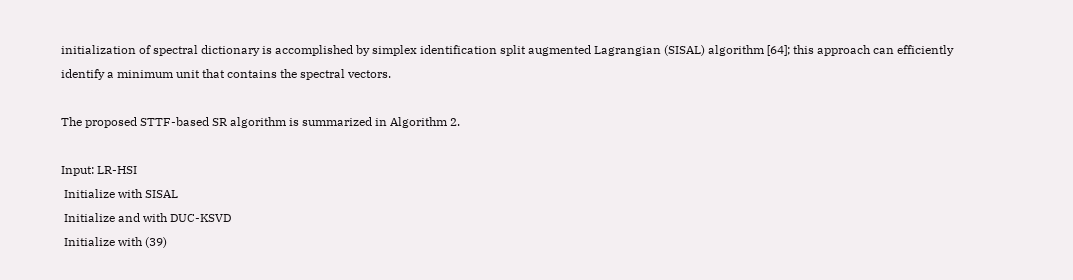initialization of spectral dictionary is accomplished by simplex identification split augmented Lagrangian (SISAL) algorithm [64]; this approach can efficiently identify a minimum unit that contains the spectral vectors.

The proposed STTF-based SR algorithm is summarized in Algorithm 2.

Input: LR-HSI
 Initialize with SISAL
 Initialize and with DUC-KSVD
 Initialize with (39)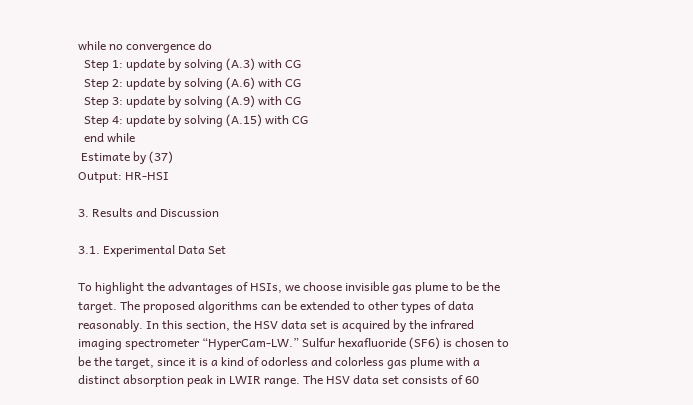while no convergence do
  Step 1: update by solving (A.3) with CG
  Step 2: update by solving (A.6) with CG
  Step 3: update by solving (A.9) with CG
  Step 4: update by solving (A.15) with CG
  end while
 Estimate by (37)
Output: HR-HSI

3. Results and Discussion

3.1. Experimental Data Set

To highlight the advantages of HSIs, we choose invisible gas plume to be the target. The proposed algorithms can be extended to other types of data reasonably. In this section, the HSV data set is acquired by the infrared imaging spectrometer “HyperCam-LW.” Sulfur hexafluoride (SF6) is chosen to be the target, since it is a kind of odorless and colorless gas plume with a distinct absorption peak in LWIR range. The HSV data set consists of 60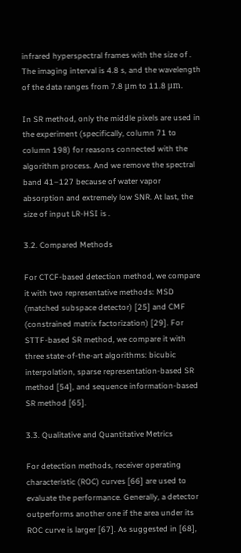infrared hyperspectral frames with the size of . The imaging interval is 4.8 s, and the wavelength of the data ranges from 7.8 μm to 11.8 μm.

In SR method, only the middle pixels are used in the experiment (specifically, column 71 to column 198) for reasons connected with the algorithm process. And we remove the spectral band 41–127 because of water vapor absorption and extremely low SNR. At last, the size of input LR-HSI is .

3.2. Compared Methods

For CTCF-based detection method, we compare it with two representative methods: MSD (matched subspace detector) [25] and CMF (constrained matrix factorization) [29]. For STTF-based SR method, we compare it with three state-of-the-art algorithms: bicubic interpolation, sparse representation-based SR method [54], and sequence information-based SR method [65].

3.3. Qualitative and Quantitative Metrics

For detection methods, receiver operating characteristic (ROC) curves [66] are used to evaluate the performance. Generally, a detector outperforms another one if the area under its ROC curve is larger [67]. As suggested in [68],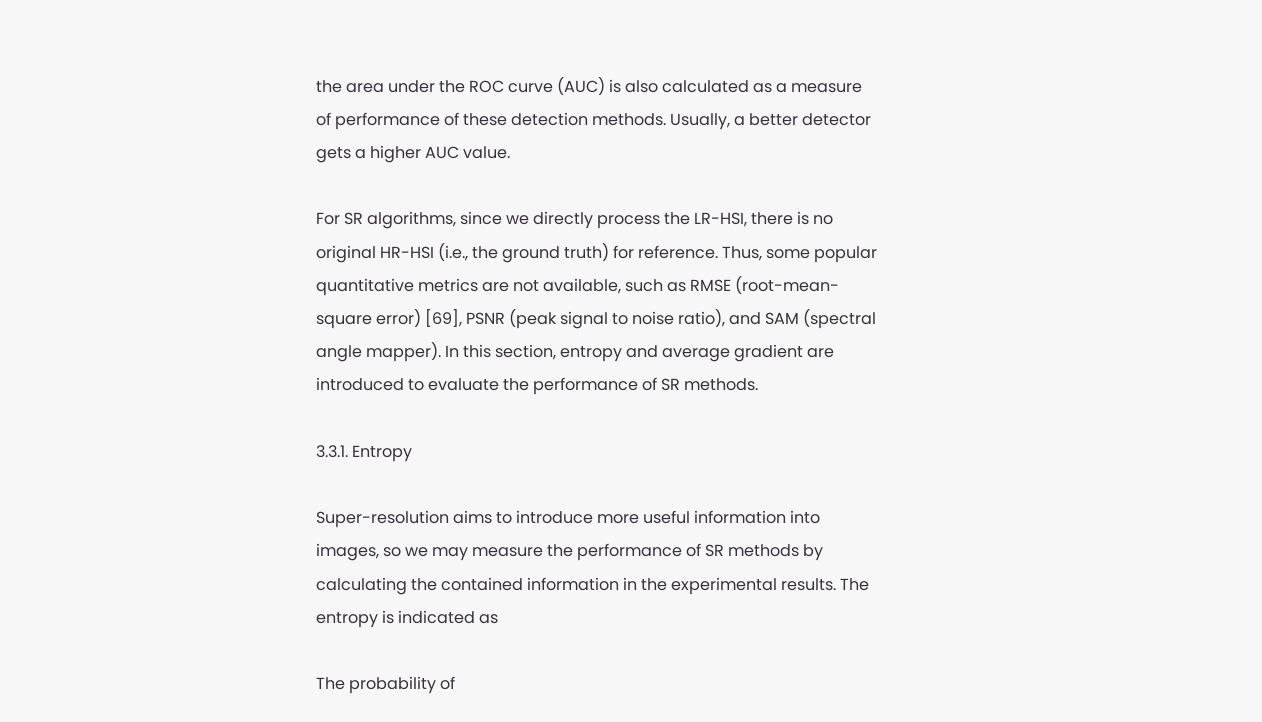the area under the ROC curve (AUC) is also calculated as a measure of performance of these detection methods. Usually, a better detector gets a higher AUC value.

For SR algorithms, since we directly process the LR-HSI, there is no original HR-HSI (i.e., the ground truth) for reference. Thus, some popular quantitative metrics are not available, such as RMSE (root-mean-square error) [69], PSNR (peak signal to noise ratio), and SAM (spectral angle mapper). In this section, entropy and average gradient are introduced to evaluate the performance of SR methods.

3.3.1. Entropy

Super-resolution aims to introduce more useful information into images, so we may measure the performance of SR methods by calculating the contained information in the experimental results. The entropy is indicated as

The probability of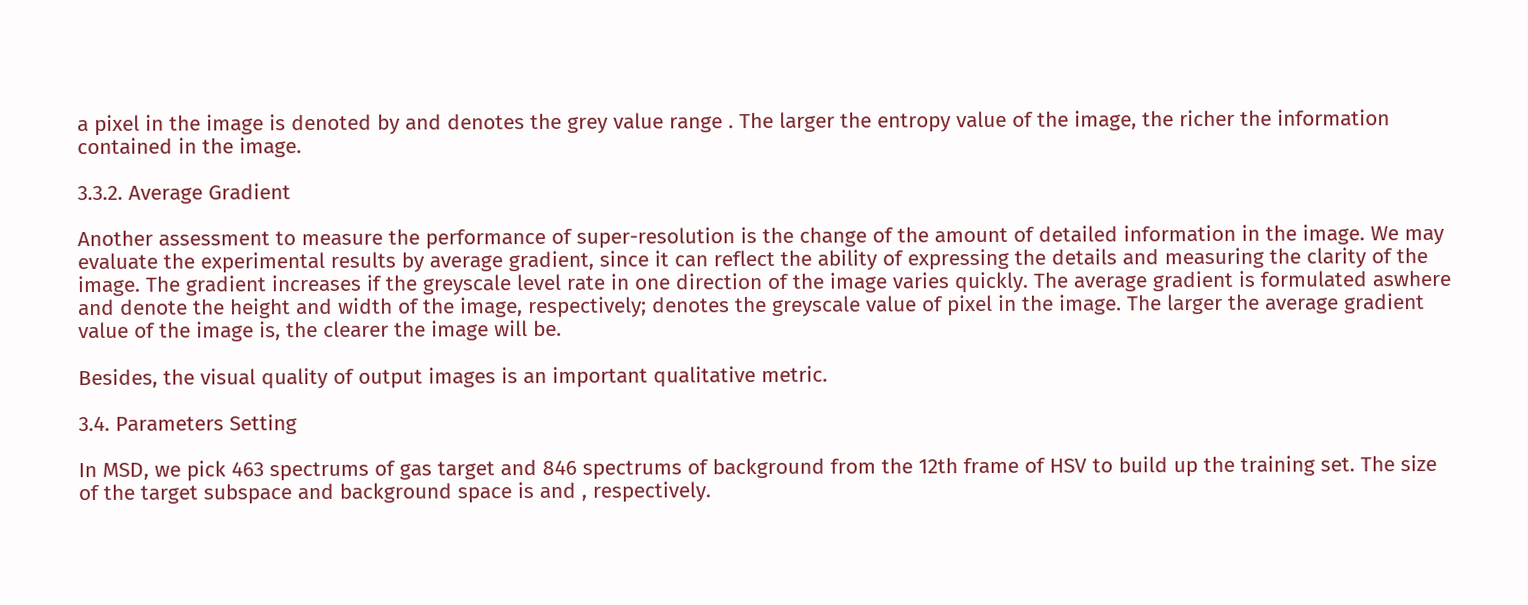a pixel in the image is denoted by and denotes the grey value range . The larger the entropy value of the image, the richer the information contained in the image.

3.3.2. Average Gradient

Another assessment to measure the performance of super-resolution is the change of the amount of detailed information in the image. We may evaluate the experimental results by average gradient, since it can reflect the ability of expressing the details and measuring the clarity of the image. The gradient increases if the greyscale level rate in one direction of the image varies quickly. The average gradient is formulated aswhere and denote the height and width of the image, respectively; denotes the greyscale value of pixel in the image. The larger the average gradient value of the image is, the clearer the image will be.

Besides, the visual quality of output images is an important qualitative metric.

3.4. Parameters Setting

In MSD, we pick 463 spectrums of gas target and 846 spectrums of background from the 12th frame of HSV to build up the training set. The size of the target subspace and background space is and , respectively.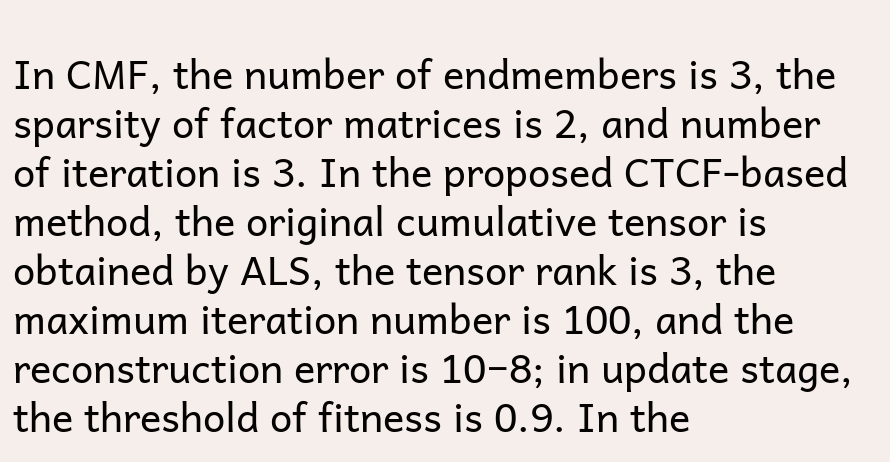In CMF, the number of endmembers is 3, the sparsity of factor matrices is 2, and number of iteration is 3. In the proposed CTCF-based method, the original cumulative tensor is obtained by ALS, the tensor rank is 3, the maximum iteration number is 100, and the reconstruction error is 10−8; in update stage, the threshold of fitness is 0.9. In the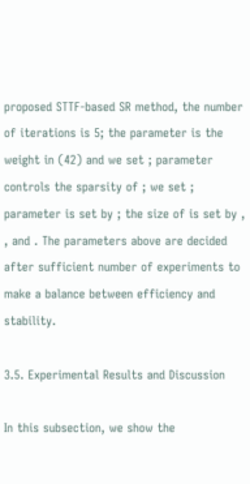proposed STTF-based SR method, the number of iterations is 5; the parameter is the weight in (42) and we set ; parameter controls the sparsity of ; we set ; parameter is set by ; the size of is set by , , and . The parameters above are decided after sufficient number of experiments to make a balance between efficiency and stability.

3.5. Experimental Results and Discussion

In this subsection, we show the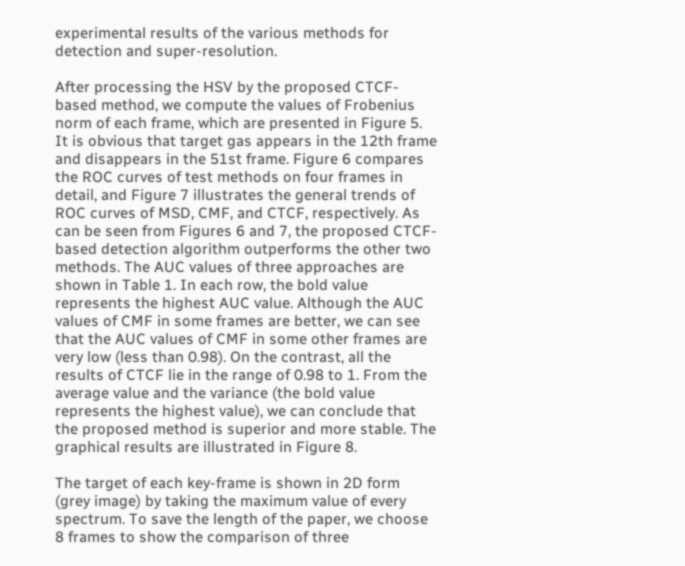experimental results of the various methods for detection and super-resolution.

After processing the HSV by the proposed CTCF-based method, we compute the values of Frobenius norm of each frame, which are presented in Figure 5. It is obvious that target gas appears in the 12th frame and disappears in the 51st frame. Figure 6 compares the ROC curves of test methods on four frames in detail, and Figure 7 illustrates the general trends of ROC curves of MSD, CMF, and CTCF, respectively. As can be seen from Figures 6 and 7, the proposed CTCF-based detection algorithm outperforms the other two methods. The AUC values of three approaches are shown in Table 1. In each row, the bold value represents the highest AUC value. Although the AUC values of CMF in some frames are better, we can see that the AUC values of CMF in some other frames are very low (less than 0.98). On the contrast, all the results of CTCF lie in the range of 0.98 to 1. From the average value and the variance (the bold value represents the highest value), we can conclude that the proposed method is superior and more stable. The graphical results are illustrated in Figure 8.

The target of each key-frame is shown in 2D form (grey image) by taking the maximum value of every spectrum. To save the length of the paper, we choose 8 frames to show the comparison of three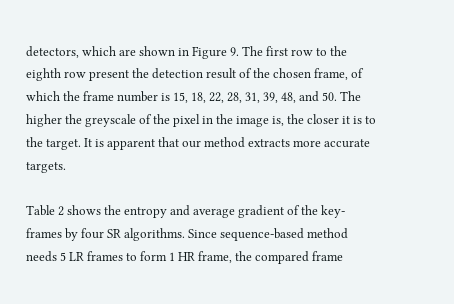detectors, which are shown in Figure 9. The first row to the eighth row present the detection result of the chosen frame, of which the frame number is 15, 18, 22, 28, 31, 39, 48, and 50. The higher the greyscale of the pixel in the image is, the closer it is to the target. It is apparent that our method extracts more accurate targets.

Table 2 shows the entropy and average gradient of the key-frames by four SR algorithms. Since sequence-based method needs 5 LR frames to form 1 HR frame, the compared frame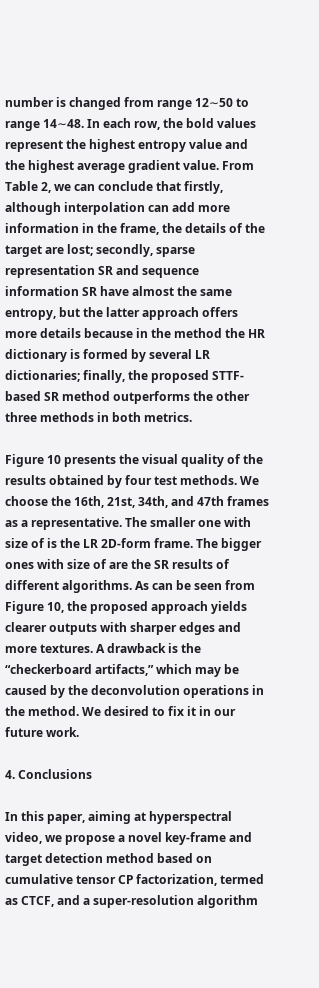number is changed from range 12∼50 to range 14∼48. In each row, the bold values represent the highest entropy value and the highest average gradient value. From Table 2, we can conclude that firstly, although interpolation can add more information in the frame, the details of the target are lost; secondly, sparse representation SR and sequence information SR have almost the same entropy, but the latter approach offers more details because in the method the HR dictionary is formed by several LR dictionaries; finally, the proposed STTF-based SR method outperforms the other three methods in both metrics.

Figure 10 presents the visual quality of the results obtained by four test methods. We choose the 16th, 21st, 34th, and 47th frames as a representative. The smaller one with size of is the LR 2D-form frame. The bigger ones with size of are the SR results of different algorithms. As can be seen from Figure 10, the proposed approach yields clearer outputs with sharper edges and more textures. A drawback is the “checkerboard artifacts,” which may be caused by the deconvolution operations in the method. We desired to fix it in our future work.

4. Conclusions

In this paper, aiming at hyperspectral video, we propose a novel key-frame and target detection method based on cumulative tensor CP factorization, termed as CTCF, and a super-resolution algorithm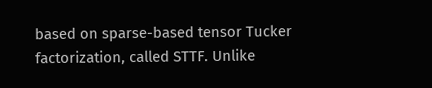based on sparse-based tensor Tucker factorization, called STTF. Unlike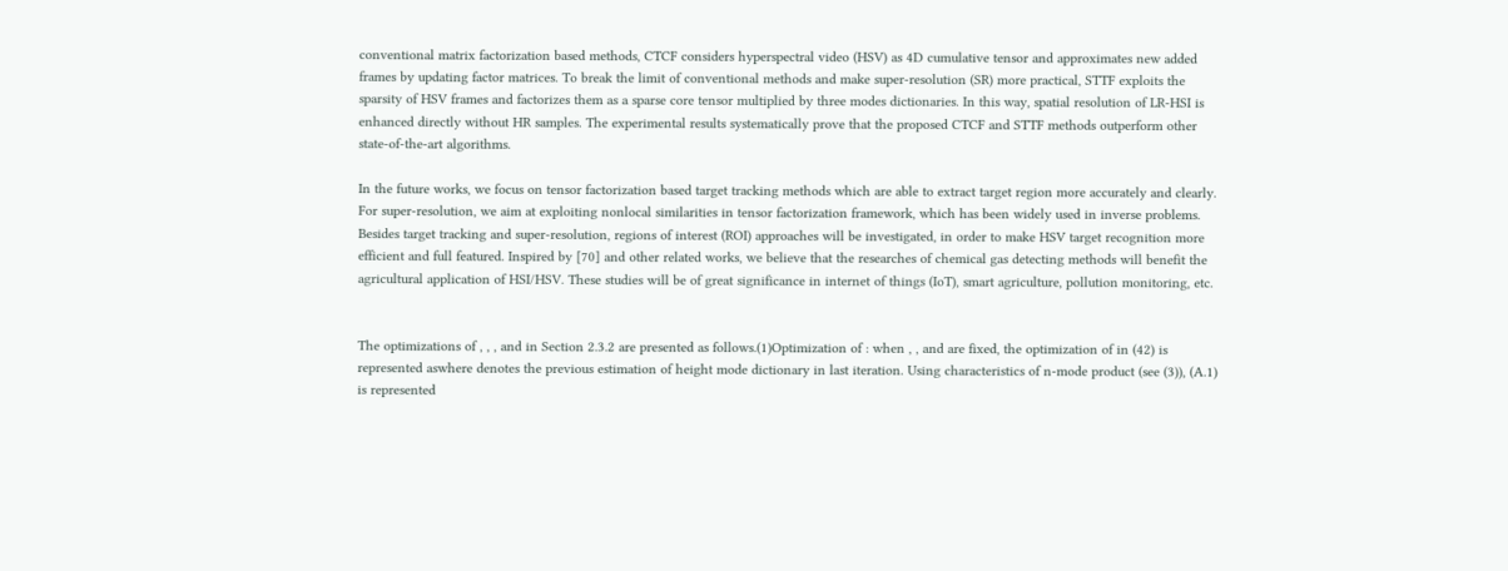conventional matrix factorization based methods, CTCF considers hyperspectral video (HSV) as 4D cumulative tensor and approximates new added frames by updating factor matrices. To break the limit of conventional methods and make super-resolution (SR) more practical, STTF exploits the sparsity of HSV frames and factorizes them as a sparse core tensor multiplied by three modes dictionaries. In this way, spatial resolution of LR-HSI is enhanced directly without HR samples. The experimental results systematically prove that the proposed CTCF and STTF methods outperform other state-of-the-art algorithms.

In the future works, we focus on tensor factorization based target tracking methods which are able to extract target region more accurately and clearly. For super-resolution, we aim at exploiting nonlocal similarities in tensor factorization framework, which has been widely used in inverse problems. Besides target tracking and super-resolution, regions of interest (ROI) approaches will be investigated, in order to make HSV target recognition more efficient and full featured. Inspired by [70] and other related works, we believe that the researches of chemical gas detecting methods will benefit the agricultural application of HSI/HSV. These studies will be of great significance in internet of things (IoT), smart agriculture, pollution monitoring, etc.


The optimizations of , , , and in Section 2.3.2 are presented as follows.(1)Optimization of : when , , and are fixed, the optimization of in (42) is represented aswhere denotes the previous estimation of height mode dictionary in last iteration. Using characteristics of n-mode product (see (3)), (A.1) is represented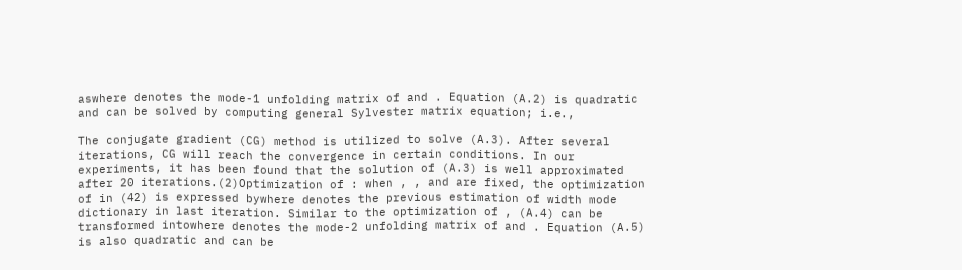aswhere denotes the mode-1 unfolding matrix of and . Equation (A.2) is quadratic and can be solved by computing general Sylvester matrix equation; i.e.,

The conjugate gradient (CG) method is utilized to solve (A.3). After several iterations, CG will reach the convergence in certain conditions. In our experiments, it has been found that the solution of (A.3) is well approximated after 20 iterations.(2)Optimization of : when , , and are fixed, the optimization of in (42) is expressed bywhere denotes the previous estimation of width mode dictionary in last iteration. Similar to the optimization of , (A.4) can be transformed intowhere denotes the mode-2 unfolding matrix of and . Equation (A.5) is also quadratic and can be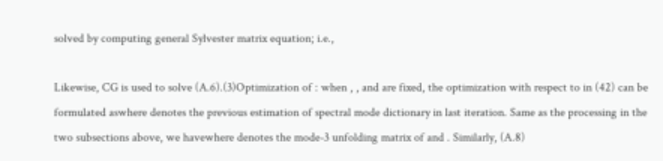solved by computing general Sylvester matrix equation; i.e.,

Likewise, CG is used to solve (A.6).(3)Optimization of : when , , and are fixed, the optimization with respect to in (42) can be formulated aswhere denotes the previous estimation of spectral mode dictionary in last iteration. Same as the processing in the two subsections above, we havewhere denotes the mode-3 unfolding matrix of and . Similarly, (A.8)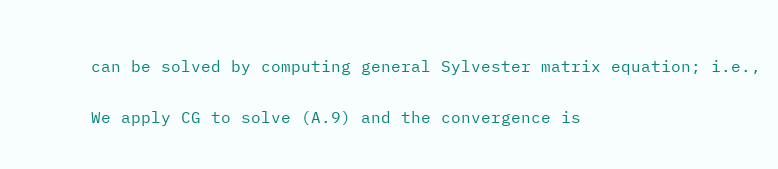can be solved by computing general Sylvester matrix equation; i.e.,

We apply CG to solve (A.9) and the convergence is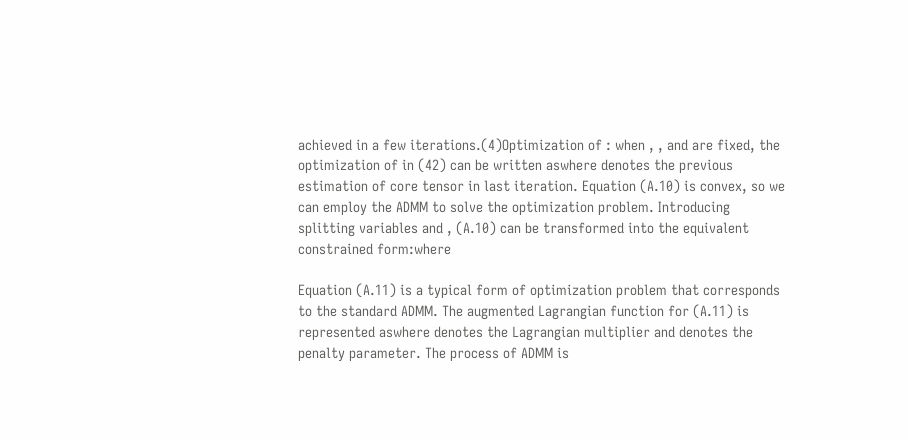achieved in a few iterations.(4)Optimization of : when , , and are fixed, the optimization of in (42) can be written aswhere denotes the previous estimation of core tensor in last iteration. Equation (A.10) is convex, so we can employ the ADMM to solve the optimization problem. Introducing splitting variables and , (A.10) can be transformed into the equivalent constrained form:where

Equation (A.11) is a typical form of optimization problem that corresponds to the standard ADMM. The augmented Lagrangian function for (A.11) is represented aswhere denotes the Lagrangian multiplier and denotes the penalty parameter. The process of ADMM is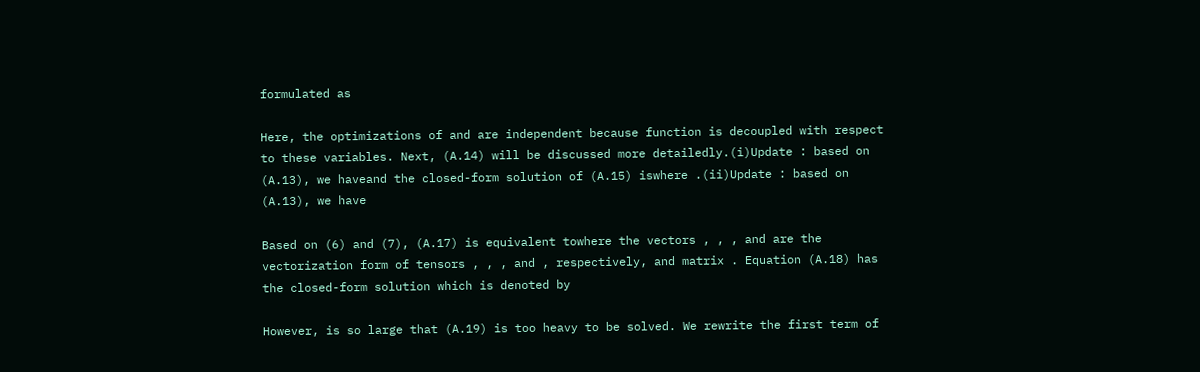formulated as

Here, the optimizations of and are independent because function is decoupled with respect to these variables. Next, (A.14) will be discussed more detailedly.(i)Update : based on (A.13), we haveand the closed-form solution of (A.15) iswhere .(ii)Update : based on (A.13), we have

Based on (6) and (7), (A.17) is equivalent towhere the vectors , , , and are the vectorization form of tensors , , , and , respectively, and matrix . Equation (A.18) has the closed-form solution which is denoted by

However, is so large that (A.19) is too heavy to be solved. We rewrite the first term of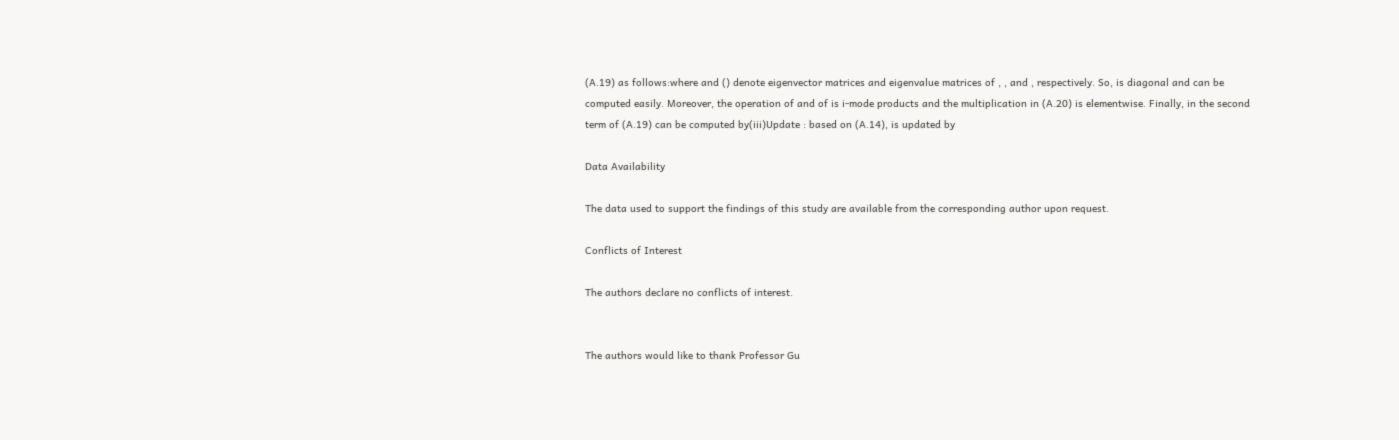(A.19) as follows:where and () denote eigenvector matrices and eigenvalue matrices of , , and , respectively. So, is diagonal and can be computed easily. Moreover, the operation of and of is i-mode products and the multiplication in (A.20) is elementwise. Finally, in the second term of (A.19) can be computed by(iii)Update : based on (A.14), is updated by

Data Availability

The data used to support the findings of this study are available from the corresponding author upon request.

Conflicts of Interest

The authors declare no conflicts of interest.


The authors would like to thank Professor Gu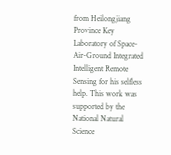from Heilongjiang Province Key Laboratory of Space-Air-Ground Integrated Intelligent Remote Sensing for his selfless help. This work was supported by the National Natural Science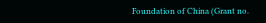Foundation of China (Grant no.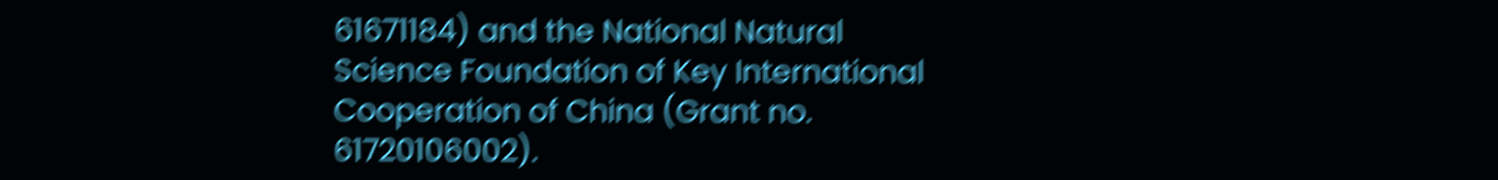61671184) and the National Natural Science Foundation of Key International Cooperation of China (Grant no. 61720106002).